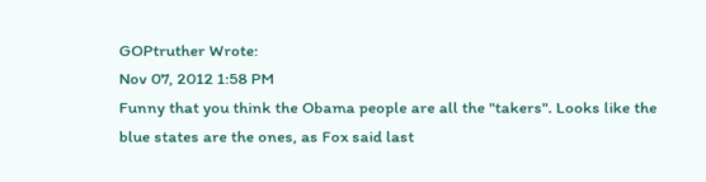GOPtruther Wrote:
Nov 07, 2012 1:58 PM
Funny that you think the Obama people are all the "takers". Looks like the blue states are the ones, as Fox said last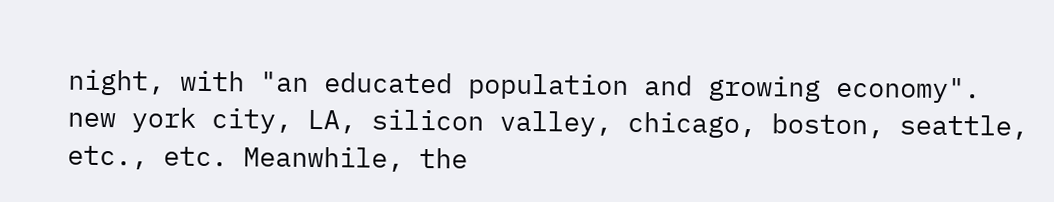night, with "an educated population and growing economy". new york city, LA, silicon valley, chicago, boston, seattle, etc., etc. Meanwhile, the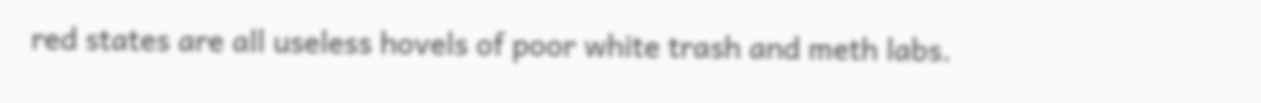red states are all useless hovels of poor white trash and meth labs.